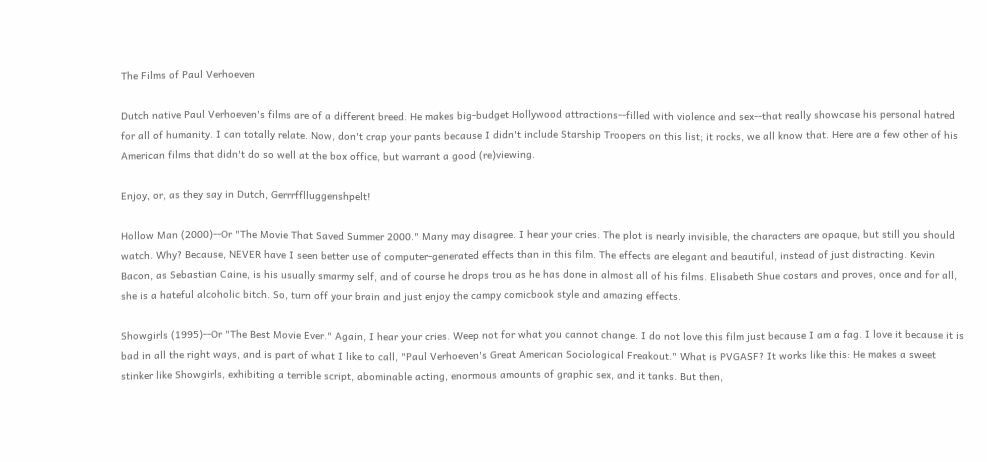The Films of Paul Verhoeven

Dutch native Paul Verhoeven's films are of a different breed. He makes big-budget Hollywood attractions--filled with violence and sex--that really showcase his personal hatred for all of humanity. I can totally relate. Now, don't crap your pants because I didn't include Starship Troopers on this list; it rocks, we all know that. Here are a few other of his American films that didn't do so well at the box office, but warrant a good (re)viewing.

Enjoy, or, as they say in Dutch, Gerrrfflluggenshpelt!

Hollow Man (2000)--Or "The Movie That Saved Summer 2000." Many may disagree. I hear your cries. The plot is nearly invisible, the characters are opaque, but still you should watch. Why? Because, NEVER have I seen better use of computer-generated effects than in this film. The effects are elegant and beautiful, instead of just distracting. Kevin Bacon, as Sebastian Caine, is his usually smarmy self, and of course he drops trou as he has done in almost all of his films. Elisabeth Shue costars and proves, once and for all, she is a hateful alcoholic bitch. So, turn off your brain and just enjoy the campy comicbook style and amazing effects.

Showgirls (1995)--Or "The Best Movie Ever." Again, I hear your cries. Weep not for what you cannot change. I do not love this film just because I am a fag. I love it because it is bad in all the right ways, and is part of what I like to call, "Paul Verhoeven's Great American Sociological Freakout." What is PVGASF? It works like this: He makes a sweet stinker like Showgirls, exhibiting a terrible script, abominable acting, enormous amounts of graphic sex, and it tanks. But then,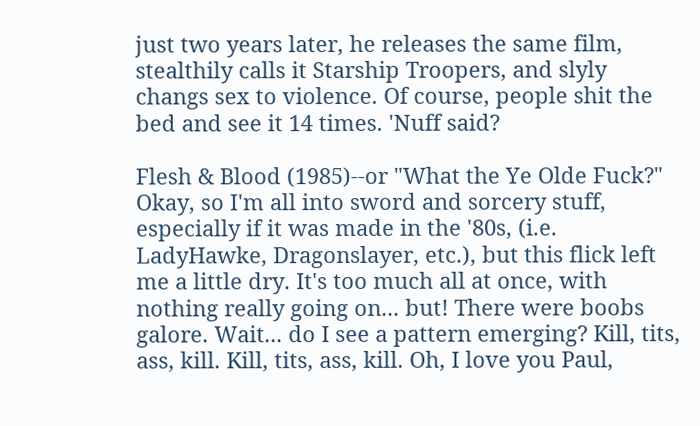just two years later, he releases the same film, stealthily calls it Starship Troopers, and slyly changs sex to violence. Of course, people shit the bed and see it 14 times. 'Nuff said?

Flesh & Blood (1985)--or "What the Ye Olde Fuck?" Okay, so I'm all into sword and sorcery stuff, especially if it was made in the '80s, (i.e. LadyHawke, Dragonslayer, etc.), but this flick left me a little dry. It's too much all at once, with nothing really going on... but! There were boobs galore. Wait... do I see a pattern emerging? Kill, tits, ass, kill. Kill, tits, ass, kill. Oh, I love you Paul,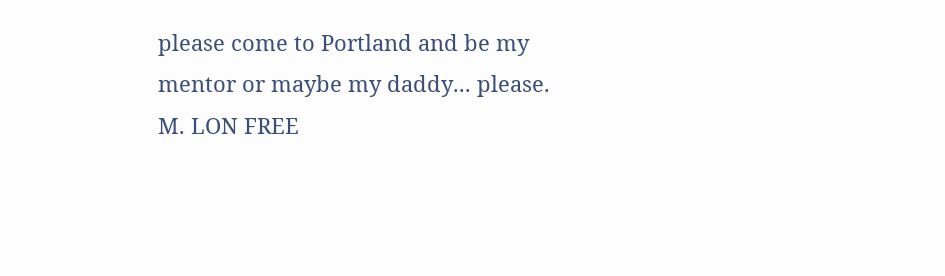please come to Portland and be my mentor or maybe my daddy... please. M. LON FREE